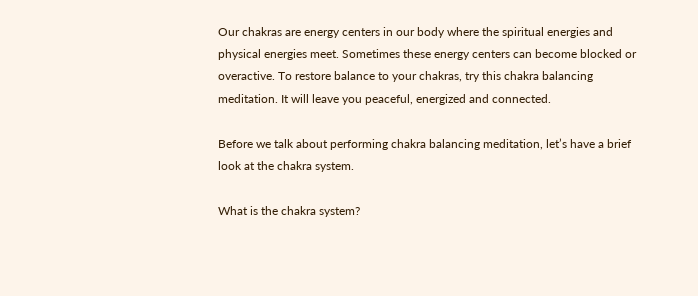Our chakras are energy centers in our body where the spiritual energies and physical energies meet. Sometimes these energy centers can become blocked or overactive. To restore balance to your chakras, try this chakra balancing meditation. It will leave you peaceful, energized and connected.

Before we talk about performing chakra balancing meditation, let’s have a brief look at the chakra system.

What is the chakra system?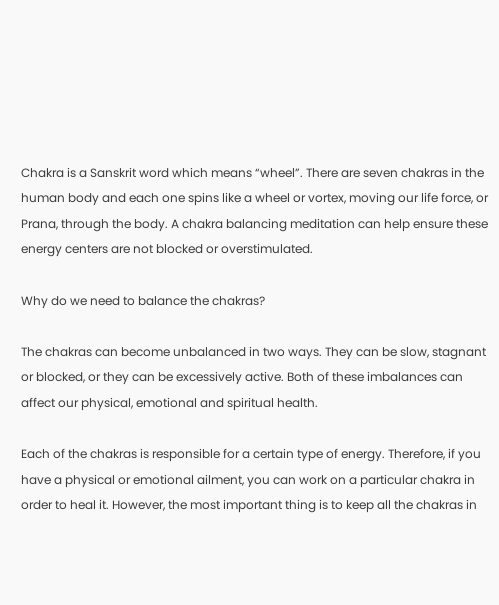Chakra is a Sanskrit word which means “wheel”. There are seven chakras in the human body and each one spins like a wheel or vortex, moving our life force, or Prana, through the body. A chakra balancing meditation can help ensure these energy centers are not blocked or overstimulated.

Why do we need to balance the chakras?

The chakras can become unbalanced in two ways. They can be slow, stagnant or blocked, or they can be excessively active. Both of these imbalances can affect our physical, emotional and spiritual health.

Each of the chakras is responsible for a certain type of energy. Therefore, if you have a physical or emotional ailment, you can work on a particular chakra in order to heal it. However, the most important thing is to keep all the chakras in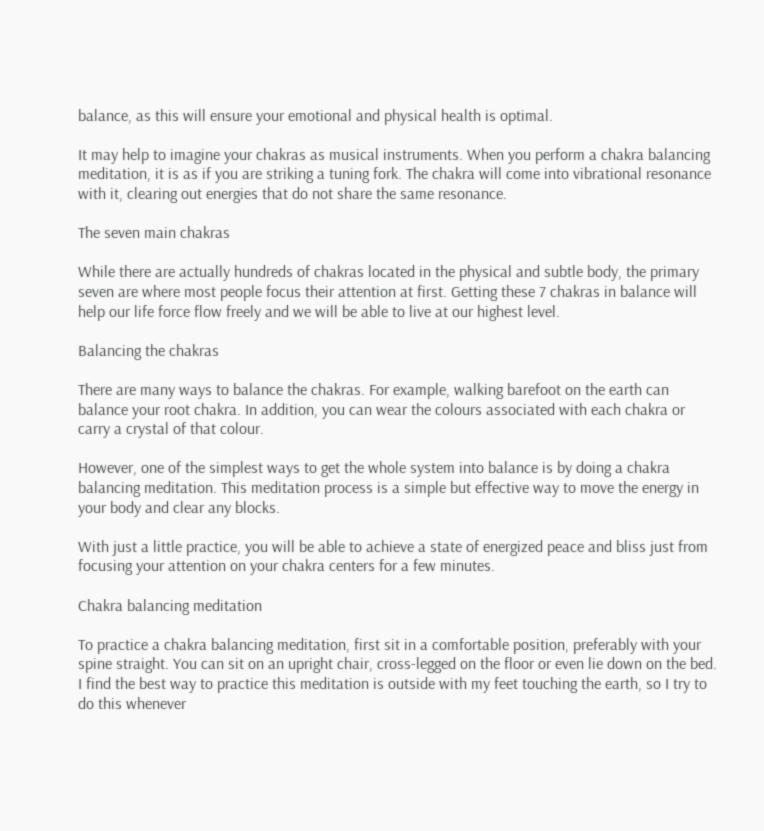balance, as this will ensure your emotional and physical health is optimal.

It may help to imagine your chakras as musical instruments. When you perform a chakra balancing meditation, it is as if you are striking a tuning fork. The chakra will come into vibrational resonance with it, clearing out energies that do not share the same resonance.

The seven main chakras

While there are actually hundreds of chakras located in the physical and subtle body, the primary seven are where most people focus their attention at first. Getting these 7 chakras in balance will help our life force flow freely and we will be able to live at our highest level.

Balancing the chakras

There are many ways to balance the chakras. For example, walking barefoot on the earth can balance your root chakra. In addition, you can wear the colours associated with each chakra or carry a crystal of that colour.

However, one of the simplest ways to get the whole system into balance is by doing a chakra balancing meditation. This meditation process is a simple but effective way to move the energy in your body and clear any blocks.

With just a little practice, you will be able to achieve a state of energized peace and bliss just from focusing your attention on your chakra centers for a few minutes.

Chakra balancing meditation

To practice a chakra balancing meditation, first sit in a comfortable position, preferably with your spine straight. You can sit on an upright chair, cross-legged on the floor or even lie down on the bed. I find the best way to practice this meditation is outside with my feet touching the earth, so I try to do this whenever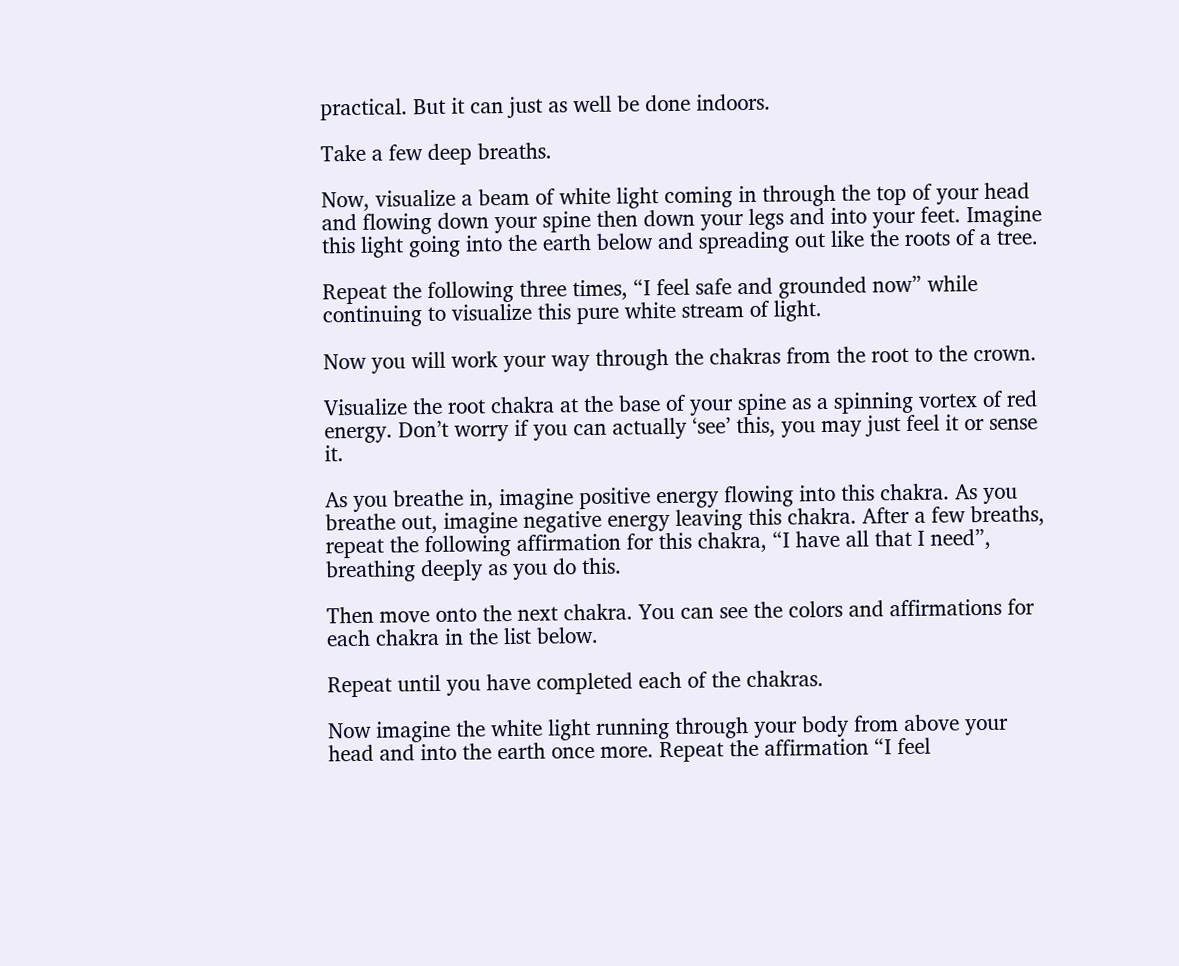practical. But it can just as well be done indoors.

Take a few deep breaths.

Now, visualize a beam of white light coming in through the top of your head and flowing down your spine then down your legs and into your feet. Imagine this light going into the earth below and spreading out like the roots of a tree.

Repeat the following three times, “I feel safe and grounded now” while continuing to visualize this pure white stream of light.

Now you will work your way through the chakras from the root to the crown.

Visualize the root chakra at the base of your spine as a spinning vortex of red energy. Don’t worry if you can actually ‘see’ this, you may just feel it or sense it.

As you breathe in, imagine positive energy flowing into this chakra. As you breathe out, imagine negative energy leaving this chakra. After a few breaths, repeat the following affirmation for this chakra, “I have all that I need”, breathing deeply as you do this.

Then move onto the next chakra. You can see the colors and affirmations for each chakra in the list below.

Repeat until you have completed each of the chakras.

Now imagine the white light running through your body from above your head and into the earth once more. Repeat the affirmation “I feel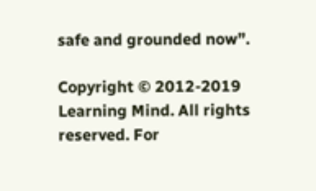safe and grounded now”.

Copyright © 2012-2019 Learning Mind. All rights reserved. For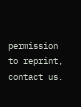permission to reprint, contact us.